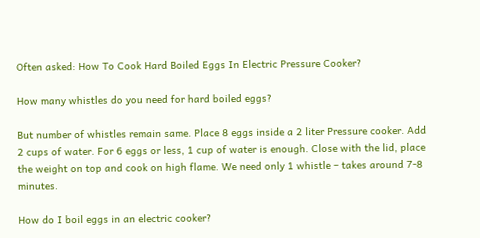Often asked: How To Cook Hard Boiled Eggs In Electric Pressure Cooker?

How many whistles do you need for hard boiled eggs?

But number of whistles remain same. Place 8 eggs inside a 2 liter Pressure cooker. Add 2 cups of water. For 6 eggs or less, 1 cup of water is enough. Close with the lid, place the weight on top and cook on high flame. We need only 1 whistle – takes around 7-8 minutes.

How do I boil eggs in an electric cooker?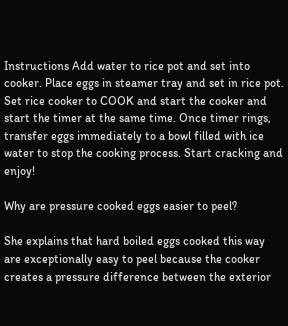Instructions Add water to rice pot and set into cooker. Place eggs in steamer tray and set in rice pot. Set rice cooker to COOK and start the cooker and start the timer at the same time. Once timer rings, transfer eggs immediately to a bowl filled with ice water to stop the cooking process. Start cracking and enjoy!

Why are pressure cooked eggs easier to peel?

She explains that hard boiled eggs cooked this way are exceptionally easy to peel because the cooker creates a pressure difference between the exterior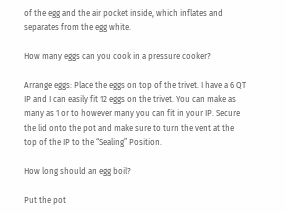of the egg and the air pocket inside, which inflates and separates from the egg white.

How many eggs can you cook in a pressure cooker?

Arrange eggs: Place the eggs on top of the trivet. I have a 6 QT IP and I can easily fit 12 eggs on the trivet. You can make as many as 1 or to however many you can fit in your IP. Secure the lid onto the pot and make sure to turn the vent at the top of the IP to the “Sealing” Position.

How long should an egg boil?

Put the pot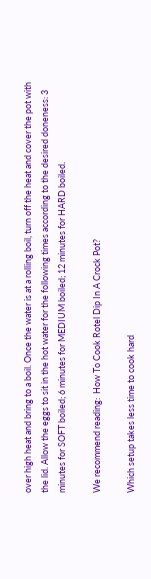over high heat and bring to a boil. Once the water is at a rolling boil, turn off the heat and cover the pot with the lid. Allow the eggs to sit in the hot water for the following times according to the desired doneness: 3 minutes for SOFT boiled; 6 minutes for MEDIUM boiled; 12 minutes for HARD boiled.

We recommend reading:  How To Cook Rotel Dip In A Crock Pot?

Which setup takes less time to cook hard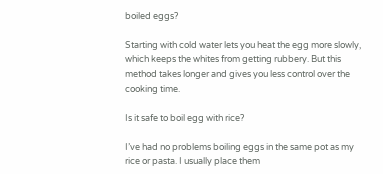boiled eggs?

Starting with cold water lets you heat the egg more slowly, which keeps the whites from getting rubbery. But this method takes longer and gives you less control over the cooking time.

Is it safe to boil egg with rice?

I’ve had no problems boiling eggs in the same pot as my rice or pasta. I usually place them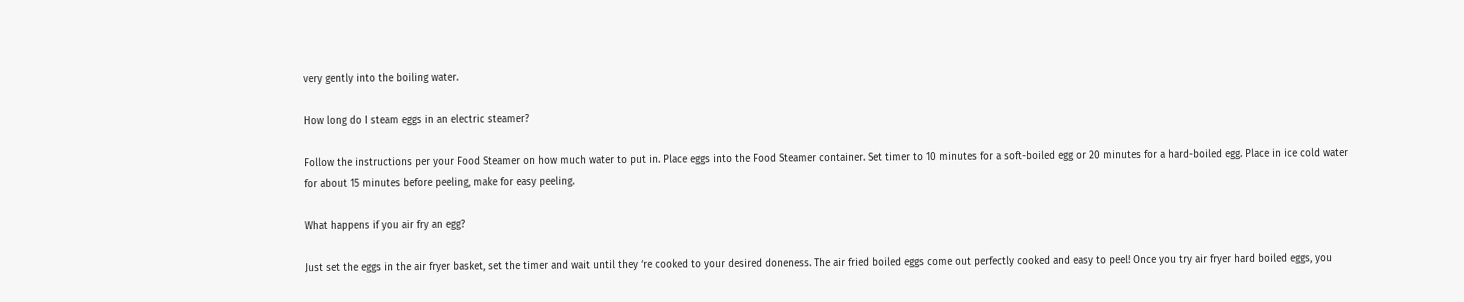very gently into the boiling water.

How long do I steam eggs in an electric steamer?

Follow the instructions per your Food Steamer on how much water to put in. Place eggs into the Food Steamer container. Set timer to 10 minutes for a soft-boiled egg or 20 minutes for a hard-boiled egg. Place in ice cold water for about 15 minutes before peeling, make for easy peeling.

What happens if you air fry an egg?

Just set the eggs in the air fryer basket, set the timer and wait until they ‘re cooked to your desired doneness. The air fried boiled eggs come out perfectly cooked and easy to peel! Once you try air fryer hard boiled eggs, you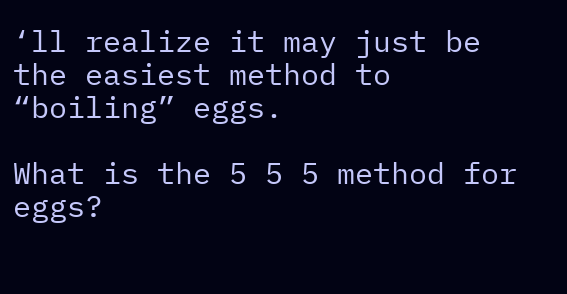‘ll realize it may just be the easiest method to “boiling” eggs.

What is the 5 5 5 method for eggs?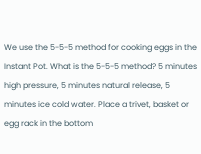We use the 5-5-5 method for cooking eggs in the Instant Pot. What is the 5-5-5 method? 5 minutes high pressure, 5 minutes natural release, 5 minutes ice cold water. Place a trivet, basket or egg rack in the bottom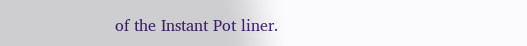of the Instant Pot liner.